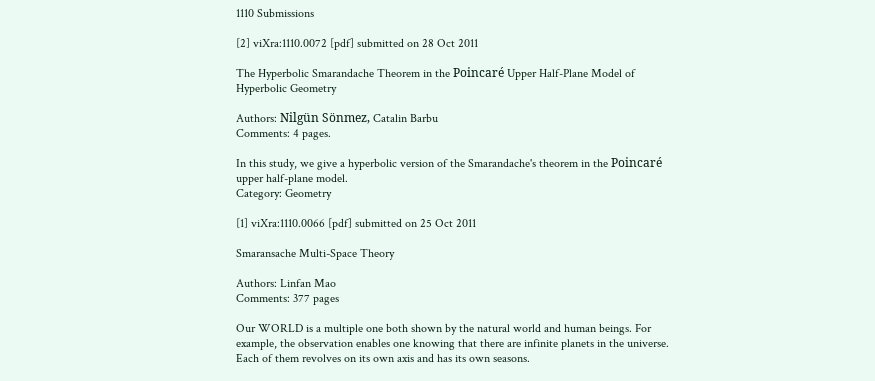1110 Submissions

[2] viXra:1110.0072 [pdf] submitted on 28 Oct 2011

The Hyperbolic Smarandache Theorem in the Poincaré Upper Half-Plane Model of Hyperbolic Geometry

Authors: Nilgün Sönmez, Catalin Barbu
Comments: 4 pages.

In this study, we give a hyperbolic version of the Smarandache's theorem in the Poincaré upper half-plane model.
Category: Geometry

[1] viXra:1110.0066 [pdf] submitted on 25 Oct 2011

Smaransache Multi-Space Theory

Authors: Linfan Mao
Comments: 377 pages

Our WORLD is a multiple one both shown by the natural world and human beings. For example, the observation enables one knowing that there are infinite planets in the universe. Each of them revolves on its own axis and has its own seasons.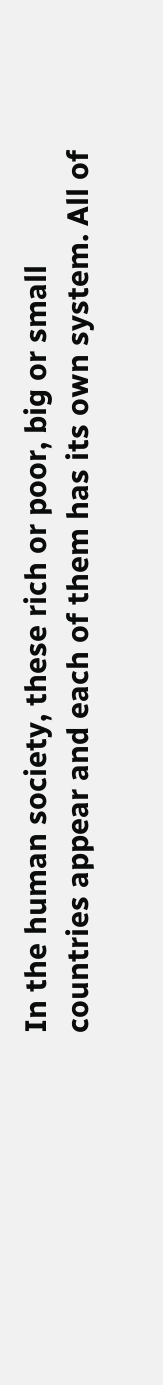In the human society, these rich or poor, big or small countries appear and each of them has its own system. All of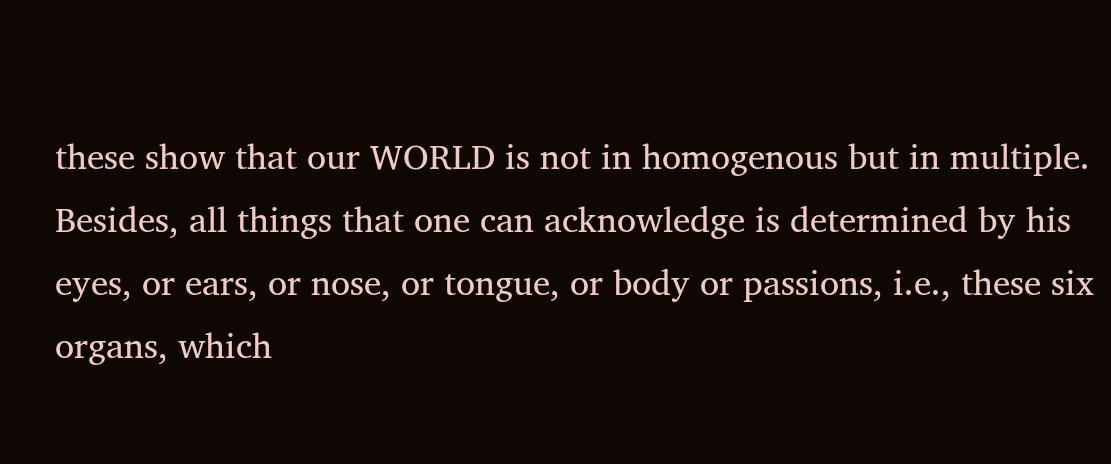these show that our WORLD is not in homogenous but in multiple. Besides, all things that one can acknowledge is determined by his eyes, or ears, or nose, or tongue, or body or passions, i.e., these six organs, which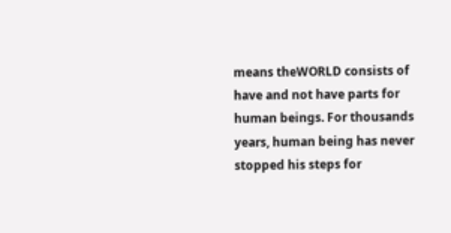means theWORLD consists of have and not have parts for human beings. For thousands years, human being has never stopped his steps for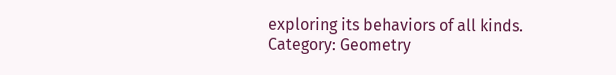exploring its behaviors of all kinds.
Category: Geometry